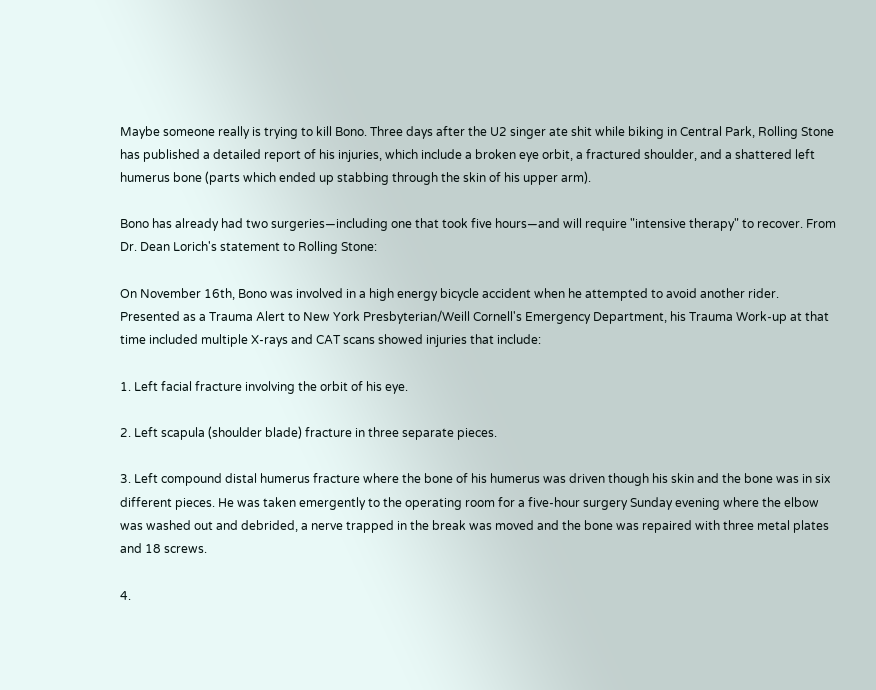Maybe someone really is trying to kill Bono. Three days after the U2 singer ate shit while biking in Central Park, Rolling Stone has published a detailed report of his injuries, which include a broken eye orbit, a fractured shoulder, and a shattered left humerus bone (parts which ended up stabbing through the skin of his upper arm).

Bono has already had two surgeries—including one that took five hours—and will require "intensive therapy" to recover. From Dr. Dean Lorich's statement to Rolling Stone:

On November 16th, Bono was involved in a high energy bicycle accident when he attempted to avoid another rider. Presented as a Trauma Alert to New York Presbyterian/Weill Cornell's Emergency Department, his Trauma Work-up at that time included multiple X-rays and CAT scans showed injuries that include:

1. Left facial fracture involving the orbit of his eye.

2. Left scapula (shoulder blade) fracture in three separate pieces.

3. Left compound distal humerus fracture where the bone of his humerus was driven though his skin and the bone was in six different pieces. He was taken emergently to the operating room for a five-hour surgery Sunday evening where the elbow was washed out and debrided, a nerve trapped in the break was moved and the bone was repaired with three metal plates and 18 screws.

4.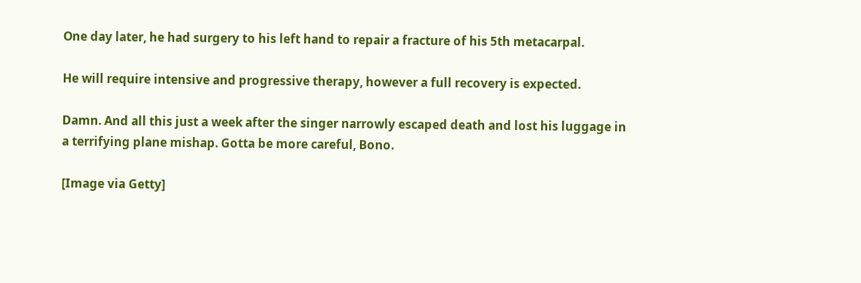One day later, he had surgery to his left hand to repair a fracture of his 5th metacarpal.

He will require intensive and progressive therapy, however a full recovery is expected.

Damn. And all this just a week after the singer narrowly escaped death and lost his luggage in a terrifying plane mishap. Gotta be more careful, Bono.

[Image via Getty]